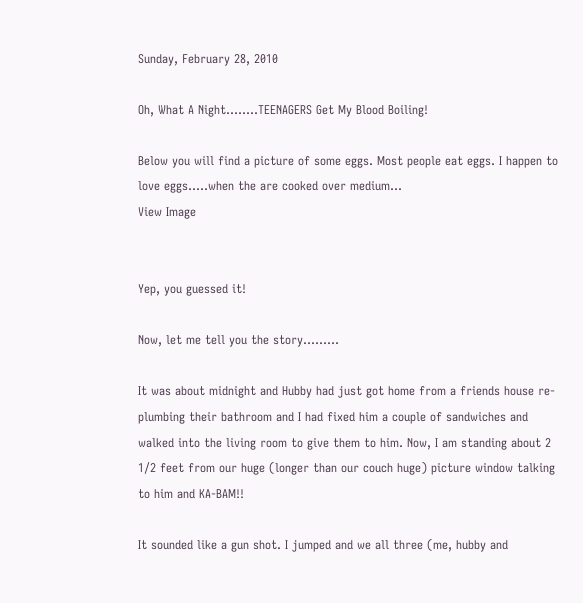Sunday, February 28, 2010

Oh, What A Night........TEENAGERS Get My Blood Boiling!

Below you will find a picture of some eggs. Most people eat eggs. I happen to love eggs.....when the are cooked over medium...
View Image


Yep, you guessed it!

Now, let me tell you the story.........

It was about midnight and Hubby had just got home from a friends house re-plumbing their bathroom and I had fixed him a couple of sandwiches and walked into the living room to give them to him. Now, I am standing about 2 1/2 feet from our huge (longer than our couch huge) picture window talking to him and KA-BAM!!

It sounded like a gun shot. I jumped and we all three (me, hubby and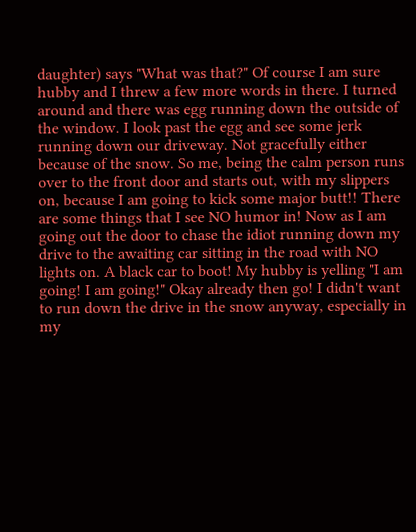daughter) says "What was that?" Of course I am sure hubby and I threw a few more words in there. I turned around and there was egg running down the outside of the window. I look past the egg and see some jerk running down our driveway. Not gracefully either because of the snow. So me, being the calm person runs over to the front door and starts out, with my slippers on, because I am going to kick some major butt!! There are some things that I see NO humor in! Now as I am going out the door to chase the idiot running down my drive to the awaiting car sitting in the road with NO lights on. A black car to boot! My hubby is yelling "I am going! I am going!" Okay already then go! I didn't want to run down the drive in the snow anyway, especially in my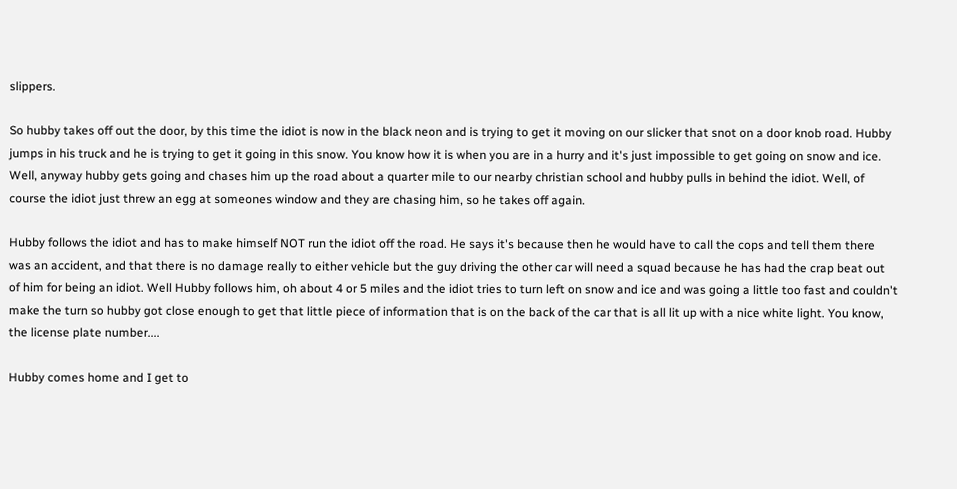slippers.

So hubby takes off out the door, by this time the idiot is now in the black neon and is trying to get it moving on our slicker that snot on a door knob road. Hubby jumps in his truck and he is trying to get it going in this snow. You know how it is when you are in a hurry and it's just impossible to get going on snow and ice. Well, anyway hubby gets going and chases him up the road about a quarter mile to our nearby christian school and hubby pulls in behind the idiot. Well, of course the idiot just threw an egg at someones window and they are chasing him, so he takes off again.

Hubby follows the idiot and has to make himself NOT run the idiot off the road. He says it's because then he would have to call the cops and tell them there was an accident, and that there is no damage really to either vehicle but the guy driving the other car will need a squad because he has had the crap beat out of him for being an idiot. Well Hubby follows him, oh about 4 or 5 miles and the idiot tries to turn left on snow and ice and was going a little too fast and couldn't make the turn so hubby got close enough to get that little piece of information that is on the back of the car that is all lit up with a nice white light. You know, the license plate number....

Hubby comes home and I get to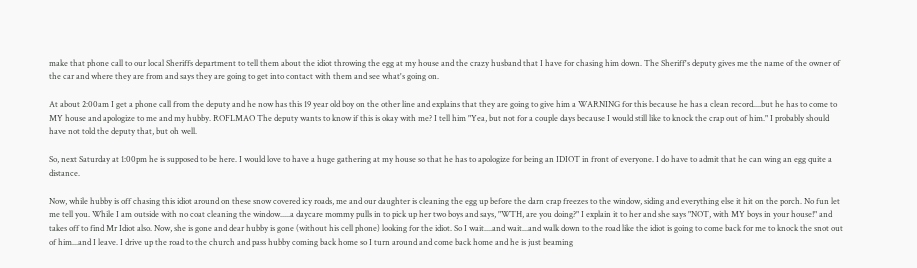make that phone call to our local Sheriffs department to tell them about the idiot throwing the egg at my house and the crazy husband that I have for chasing him down. The Sheriff's deputy gives me the name of the owner of the car and where they are from and says they are going to get into contact with them and see what's going on.

At about 2:00am I get a phone call from the deputy and he now has this 19 year old boy on the other line and explains that they are going to give him a WARNING for this because he has a clean record....but he has to come to MY house and apologize to me and my hubby. ROFLMAO The deputy wants to know if this is okay with me? I tell him "Yea, but not for a couple days because I would still like to knock the crap out of him." I probably should have not told the deputy that, but oh well.

So, next Saturday at 1:00pm he is supposed to be here. I would love to have a huge gathering at my house so that he has to apologize for being an IDIOT in front of everyone. I do have to admit that he can wing an egg quite a distance.

Now, while hubby is off chasing this idiot around on these snow covered icy roads, me and our daughter is cleaning the egg up before the darn crap freezes to the window, siding and everything else it hit on the porch. No fun let me tell you. While I am outside with no coat cleaning the window.....a daycare mommy pulls in to pick up her two boys and says, "WTH, are you doing?" I explain it to her and she says "NOT, with MY boys in your house!" and takes off to find Mr Idiot also. Now, she is gone and dear hubby is gone (without his cell phone) looking for the idiot. So I wait....and wait...and walk down to the road like the idiot is going to come back for me to knock the snot out of him...and I leave. I drive up the road to the church and pass hubby coming back home so I turn around and come back home and he is just beaming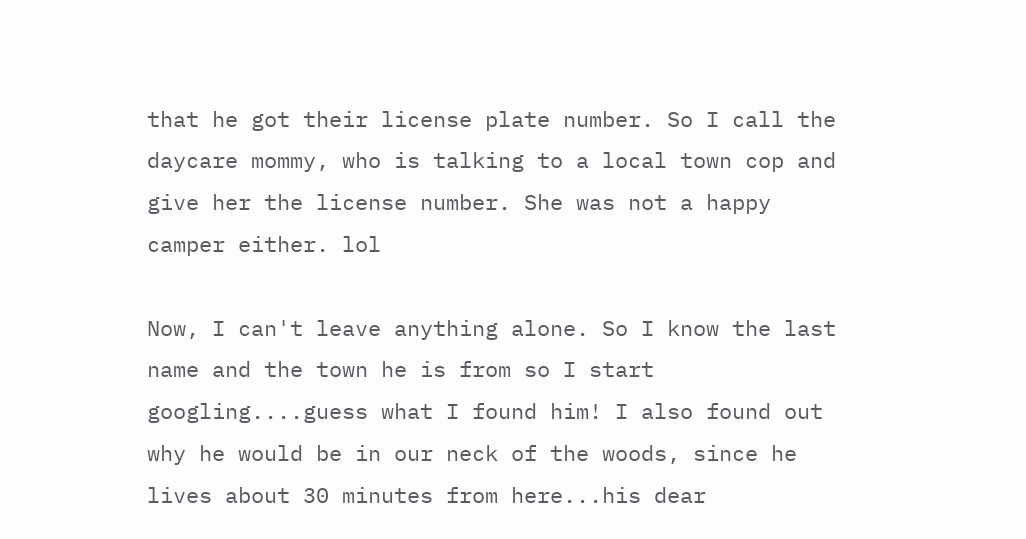that he got their license plate number. So I call the daycare mommy, who is talking to a local town cop and give her the license number. She was not a happy camper either. lol

Now, I can't leave anything alone. So I know the last name and the town he is from so I start googling....guess what I found him! I also found out why he would be in our neck of the woods, since he lives about 30 minutes from here...his dear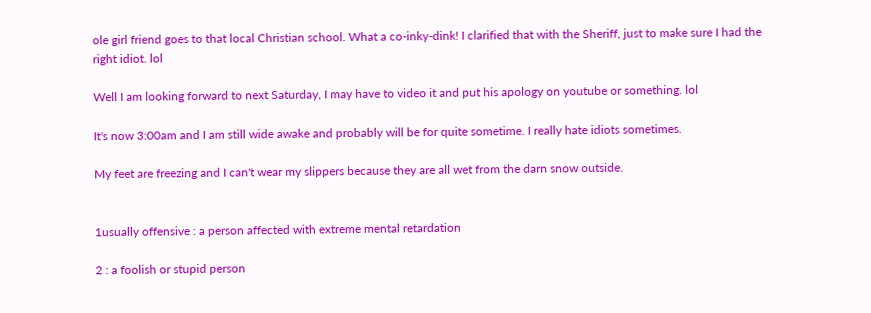ole girl friend goes to that local Christian school. What a co-inky-dink! I clarified that with the Sheriff, just to make sure I had the right idiot. lol

Well I am looking forward to next Saturday, I may have to video it and put his apology on youtube or something. lol

It's now 3:00am and I am still wide awake and probably will be for quite sometime. I really hate idiots sometimes.

My feet are freezing and I can't wear my slippers because they are all wet from the darn snow outside.


1usually offensive : a person affected with extreme mental retardation

2 : a foolish or stupid person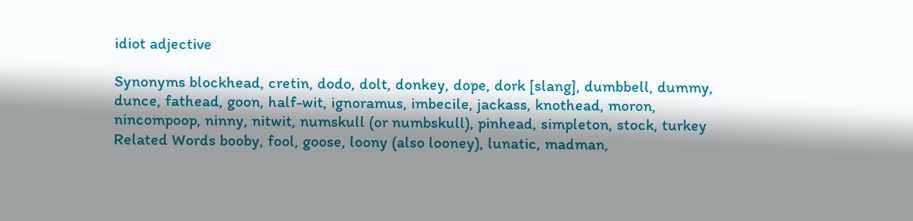idiot adjective

Synonyms blockhead, cretin, dodo, dolt, donkey, dope, dork [slang], dumbbell, dummy, dunce, fathead, goon, half-wit, ignoramus, imbecile, jackass, knothead, moron, nincompoop, ninny, nitwit, numskull (or numbskull), pinhead, simpleton, stock, turkey
Related Words booby, fool, goose, loony (also looney), lunatic, madman,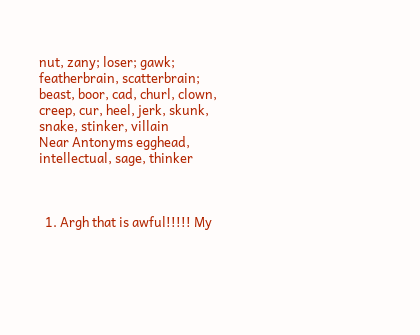nut, zany; loser; gawk; featherbrain, scatterbrain; beast, boor, cad, churl, clown, creep, cur, heel, jerk, skunk, snake, stinker, villain
Near Antonyms egghead, intellectual, sage, thinker



  1. Argh that is awful!!!!! My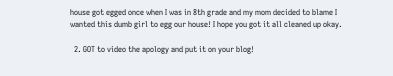house got egged once when I was in 8th grade and my mom decided to blame I wanted this dumb girl to egg our house! I hope you got it all cleaned up okay.

  2. GOT to video the apology and put it on your blog!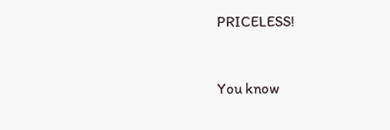PRICELESS!


You know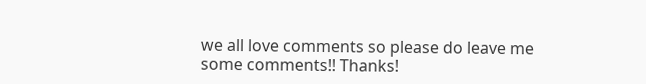we all love comments so please do leave me some comments!! Thanks!